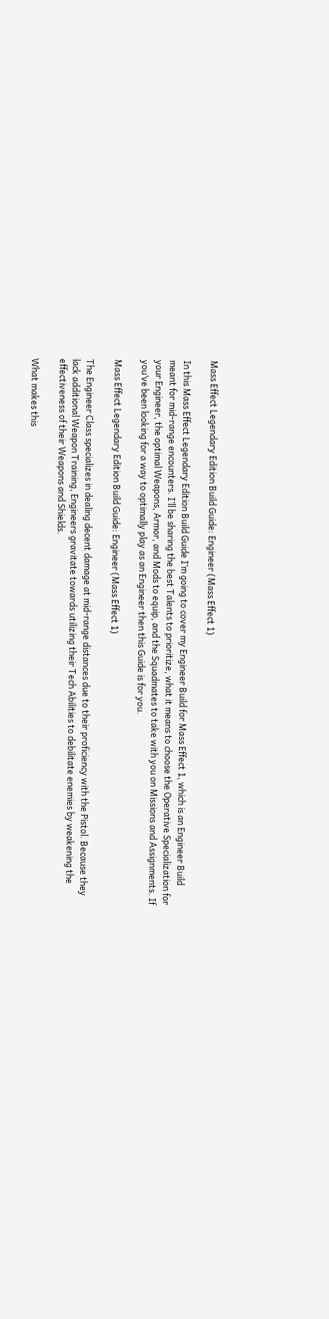Mass Effect Legendary Edition Build Guide: Engineer (Mass Effect 1)

In this Mass Effect Legendary Edition Build Guide I’m going to cover my Engineer Build for Mass Effect 1, which is an Engineer Build meant for mid-range encounters. I’ll be sharing the best Talents to prioritize, what it means to choose the Operative Specialization for your Engineer, the optimal Weapons, Armor, and Mods to equip, and the Squadmates to take with you on Missions and Assignments. If you’ve been looking for a way to optimally play as an Engineer then this Guide is for you.

Mass Effect Legendary Edition Build Guide: Engineer (Mass Effect 1)

The Engineer Class specializes in dealing decent damage at mid-range distances due to their proficiency with the Pistol. Because they lack additional Weapon Training, Engineers gravitate towards utilizing their Tech Abilities to debilitate enemies by weakening the effectiveness of their Weapons and Shields.

What makes this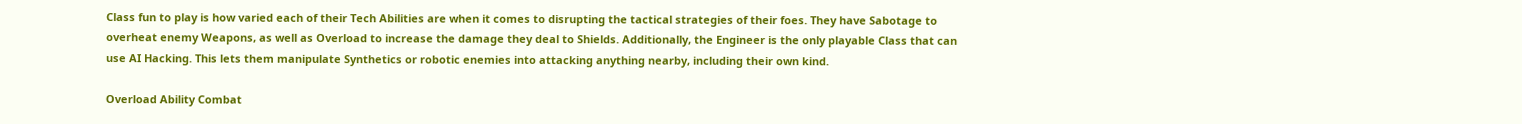Class fun to play is how varied each of their Tech Abilities are when it comes to disrupting the tactical strategies of their foes. They have Sabotage to overheat enemy Weapons, as well as Overload to increase the damage they deal to Shields. Additionally, the Engineer is the only playable Class that can use AI Hacking. This lets them manipulate Synthetics or robotic enemies into attacking anything nearby, including their own kind.

Overload Ability Combat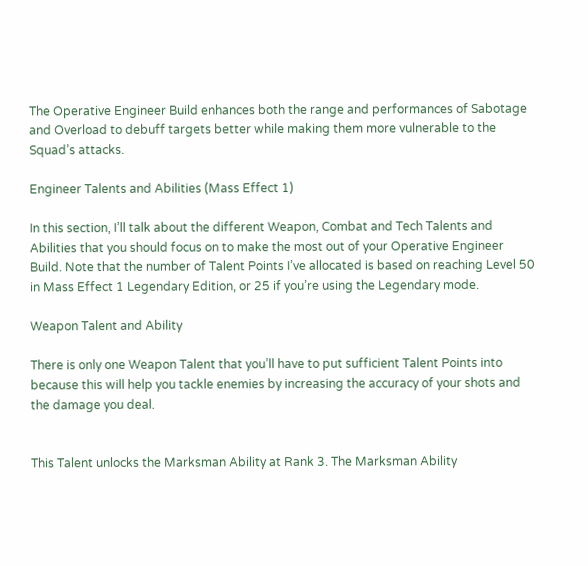The Operative Engineer Build enhances both the range and performances of Sabotage and Overload to debuff targets better while making them more vulnerable to the Squad’s attacks.

Engineer Talents and Abilities (Mass Effect 1)

In this section, I’ll talk about the different Weapon, Combat and Tech Talents and Abilities that you should focus on to make the most out of your Operative Engineer Build. Note that the number of Talent Points I’ve allocated is based on reaching Level 50 in Mass Effect 1 Legendary Edition, or 25 if you’re using the Legendary mode.

Weapon Talent and Ability

There is only one Weapon Talent that you’ll have to put sufficient Talent Points into because this will help you tackle enemies by increasing the accuracy of your shots and the damage you deal.


This Talent unlocks the Marksman Ability at Rank 3. The Marksman Ability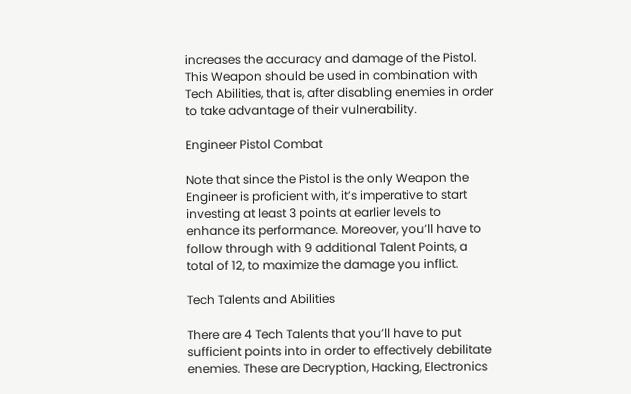increases the accuracy and damage of the Pistol. This Weapon should be used in combination with Tech Abilities, that is, after disabling enemies in order to take advantage of their vulnerability.

Engineer Pistol Combat

Note that since the Pistol is the only Weapon the Engineer is proficient with, it’s imperative to start investing at least 3 points at earlier levels to enhance its performance. Moreover, you’ll have to follow through with 9 additional Talent Points, a total of 12, to maximize the damage you inflict.

Tech Talents and Abilities

There are 4 Tech Talents that you’ll have to put sufficient points into in order to effectively debilitate enemies. These are Decryption, Hacking, Electronics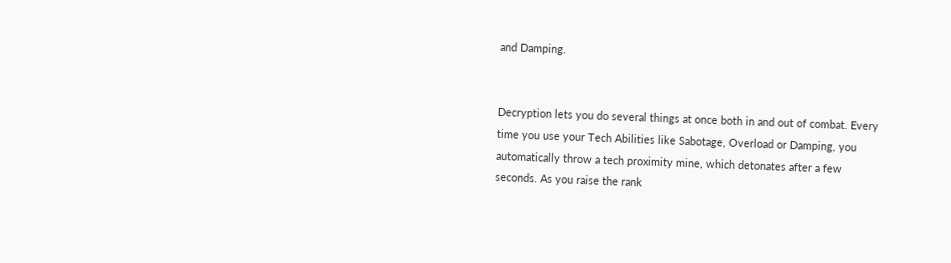and Damping.


Decryption lets you do several things at once both in and out of combat. Every time you use your Tech Abilities like Sabotage, Overload or Damping, you automatically throw a tech proximity mine, which detonates after a few seconds. As you raise the rank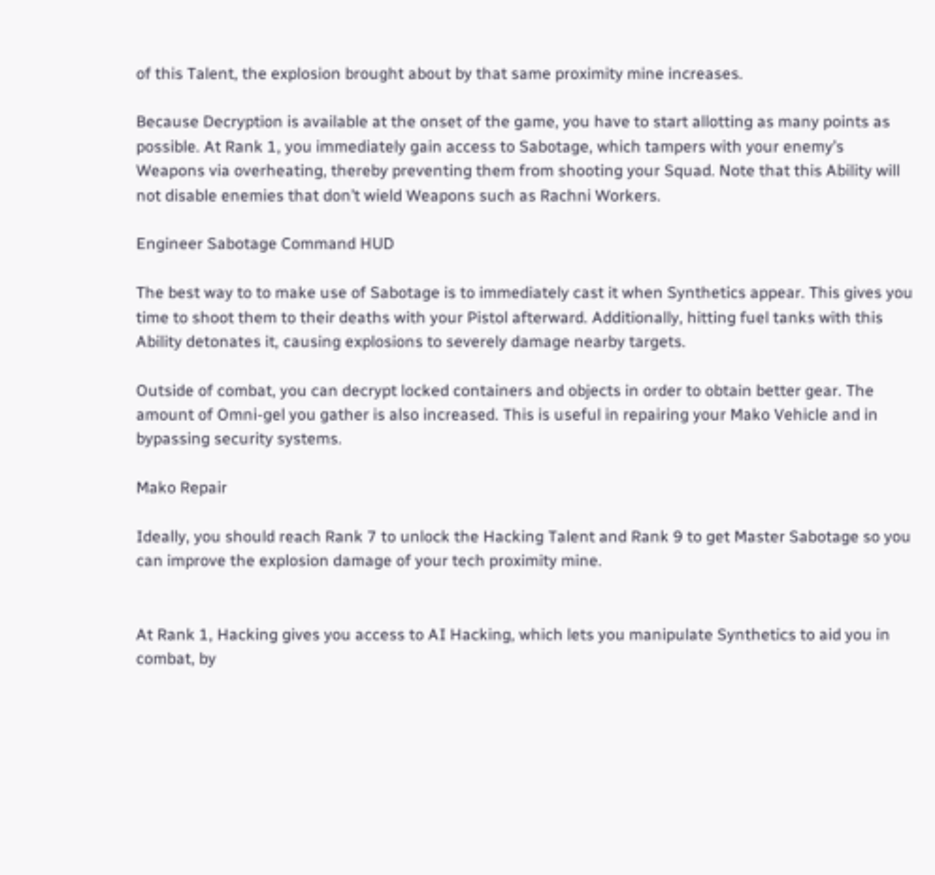of this Talent, the explosion brought about by that same proximity mine increases.

Because Decryption is available at the onset of the game, you have to start allotting as many points as possible. At Rank 1, you immediately gain access to Sabotage, which tampers with your enemy’s Weapons via overheating, thereby preventing them from shooting your Squad. Note that this Ability will not disable enemies that don’t wield Weapons such as Rachni Workers.

Engineer Sabotage Command HUD

The best way to to make use of Sabotage is to immediately cast it when Synthetics appear. This gives you time to shoot them to their deaths with your Pistol afterward. Additionally, hitting fuel tanks with this Ability detonates it, causing explosions to severely damage nearby targets.

Outside of combat, you can decrypt locked containers and objects in order to obtain better gear. The amount of Omni-gel you gather is also increased. This is useful in repairing your Mako Vehicle and in bypassing security systems.

Mako Repair

Ideally, you should reach Rank 7 to unlock the Hacking Talent and Rank 9 to get Master Sabotage so you can improve the explosion damage of your tech proximity mine.


At Rank 1, Hacking gives you access to AI Hacking, which lets you manipulate Synthetics to aid you in combat, by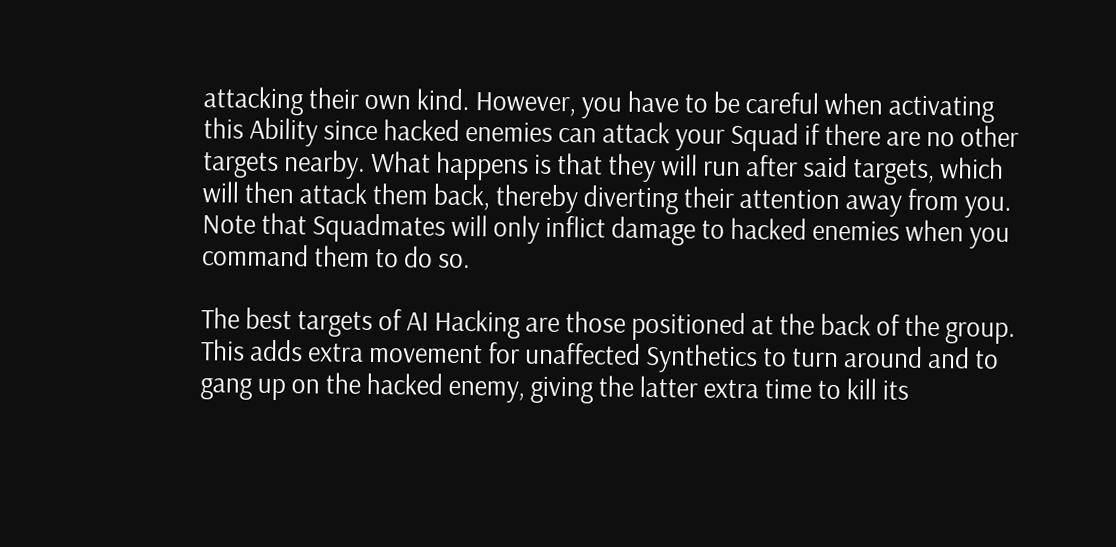attacking their own kind. However, you have to be careful when activating this Ability since hacked enemies can attack your Squad if there are no other targets nearby. What happens is that they will run after said targets, which will then attack them back, thereby diverting their attention away from you. Note that Squadmates will only inflict damage to hacked enemies when you command them to do so.

The best targets of AI Hacking are those positioned at the back of the group. This adds extra movement for unaffected Synthetics to turn around and to gang up on the hacked enemy, giving the latter extra time to kill its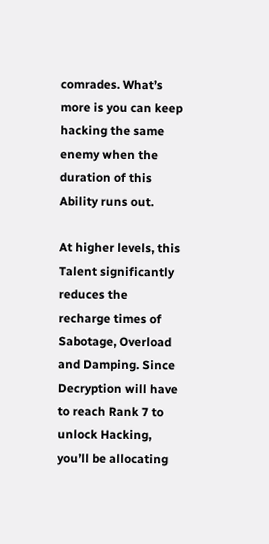comrades. What’s more is you can keep hacking the same enemy when the duration of this Ability runs out.

At higher levels, this Talent significantly reduces the recharge times of Sabotage, Overload and Damping. Since Decryption will have to reach Rank 7 to unlock Hacking, you’ll be allocating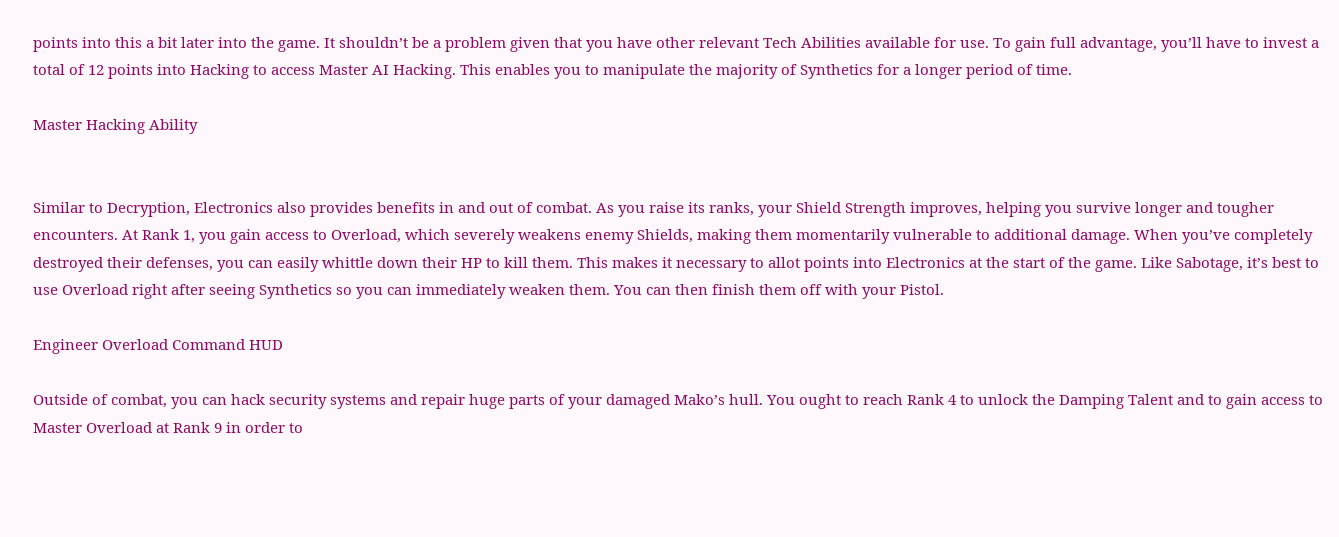points into this a bit later into the game. It shouldn’t be a problem given that you have other relevant Tech Abilities available for use. To gain full advantage, you’ll have to invest a total of 12 points into Hacking to access Master AI Hacking. This enables you to manipulate the majority of Synthetics for a longer period of time.

Master Hacking Ability


Similar to Decryption, Electronics also provides benefits in and out of combat. As you raise its ranks, your Shield Strength improves, helping you survive longer and tougher encounters. At Rank 1, you gain access to Overload, which severely weakens enemy Shields, making them momentarily vulnerable to additional damage. When you’ve completely destroyed their defenses, you can easily whittle down their HP to kill them. This makes it necessary to allot points into Electronics at the start of the game. Like Sabotage, it’s best to use Overload right after seeing Synthetics so you can immediately weaken them. You can then finish them off with your Pistol.

Engineer Overload Command HUD

Outside of combat, you can hack security systems and repair huge parts of your damaged Mako’s hull. You ought to reach Rank 4 to unlock the Damping Talent and to gain access to Master Overload at Rank 9 in order to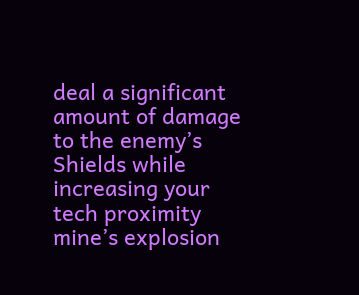deal a significant amount of damage to the enemy’s Shields while increasing your tech proximity mine’s explosion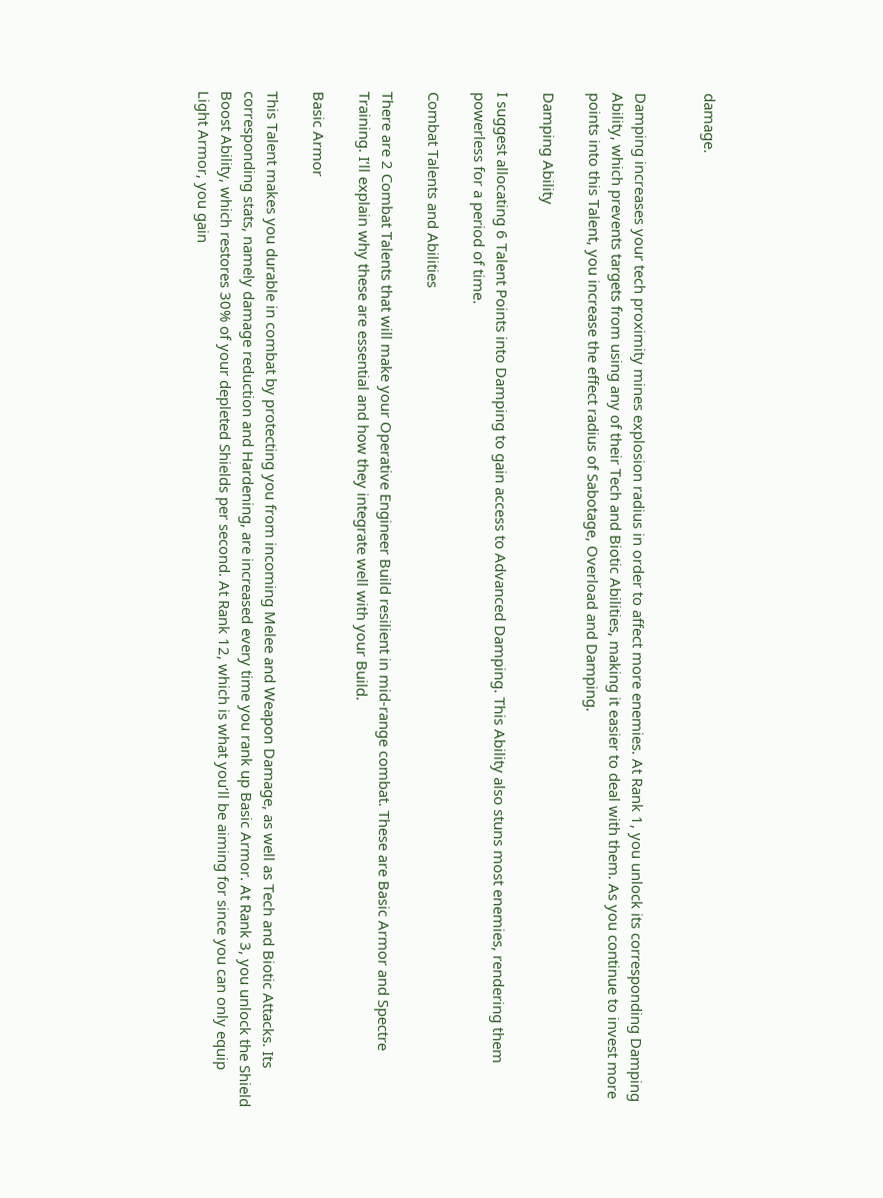damage.


Damping increases your tech proximity mines explosion radius in order to affect more enemies. At Rank 1, you unlock its corresponding Damping Ability, which prevents targets from using any of their Tech and Biotic Abilities, making it easier to deal with them. As you continue to invest more points into this Talent, you increase the effect radius of Sabotage, Overload and Damping.

Damping Ability

I suggest allocating 6 Talent Points into Damping to gain access to Advanced Damping. This Ability also stuns most enemies, rendering them powerless for a period of time.

Combat Talents and Abilities

There are 2 Combat Talents that will make your Operative Engineer Build resilient in mid-range combat. These are Basic Armor and Spectre Training. I’ll explain why these are essential and how they integrate well with your Build.

Basic Armor

This Talent makes you durable in combat by protecting you from incoming Melee and Weapon Damage, as well as Tech and Biotic Attacks. Its corresponding stats, namely damage reduction and Hardening, are increased every time you rank up Basic Armor. At Rank 3, you unlock the Shield Boost Ability, which restores 30% of your depleted Shields per second. At Rank 12, which is what you’ll be aiming for since you can only equip Light Armor, you gain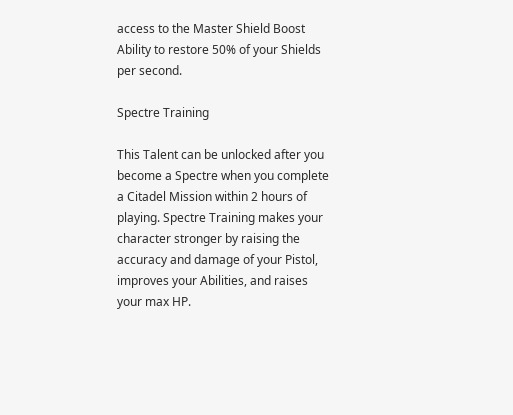access to the Master Shield Boost Ability to restore 50% of your Shields per second.

Spectre Training

This Talent can be unlocked after you become a Spectre when you complete a Citadel Mission within 2 hours of playing. Spectre Training makes your character stronger by raising the accuracy and damage of your Pistol, improves your Abilities, and raises your max HP.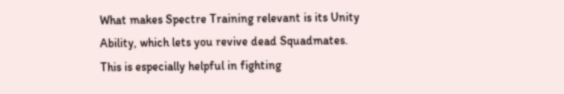What makes Spectre Training relevant is its Unity Ability, which lets you revive dead Squadmates. This is especially helpful in fighting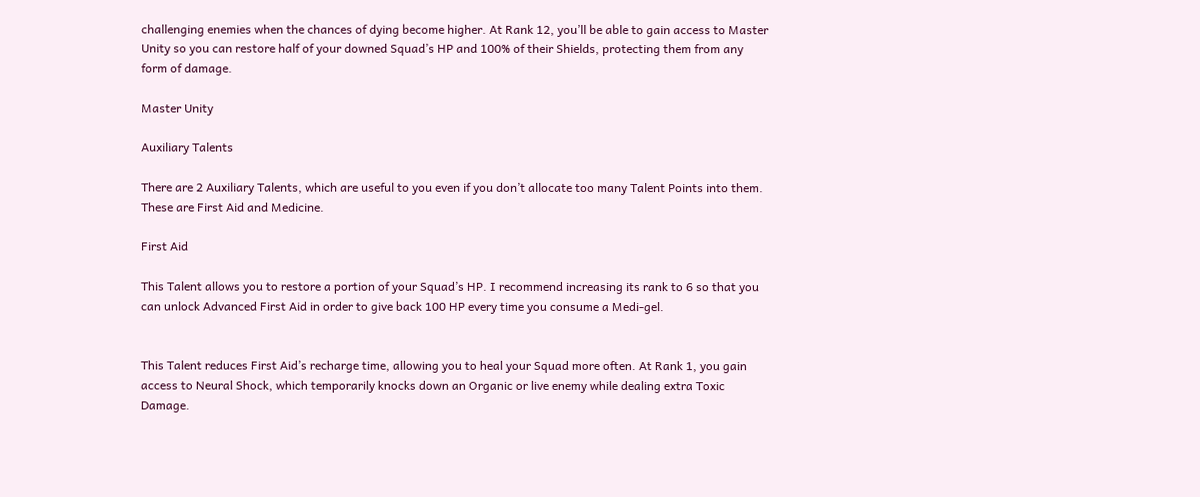challenging enemies when the chances of dying become higher. At Rank 12, you’ll be able to gain access to Master Unity so you can restore half of your downed Squad’s HP and 100% of their Shields, protecting them from any form of damage.

Master Unity

Auxiliary Talents

There are 2 Auxiliary Talents, which are useful to you even if you don’t allocate too many Talent Points into them. These are First Aid and Medicine.

First Aid

This Talent allows you to restore a portion of your Squad’s HP. I recommend increasing its rank to 6 so that you can unlock Advanced First Aid in order to give back 100 HP every time you consume a Medi-gel.


This Talent reduces First Aid’s recharge time, allowing you to heal your Squad more often. At Rank 1, you gain access to Neural Shock, which temporarily knocks down an Organic or live enemy while dealing extra Toxic Damage.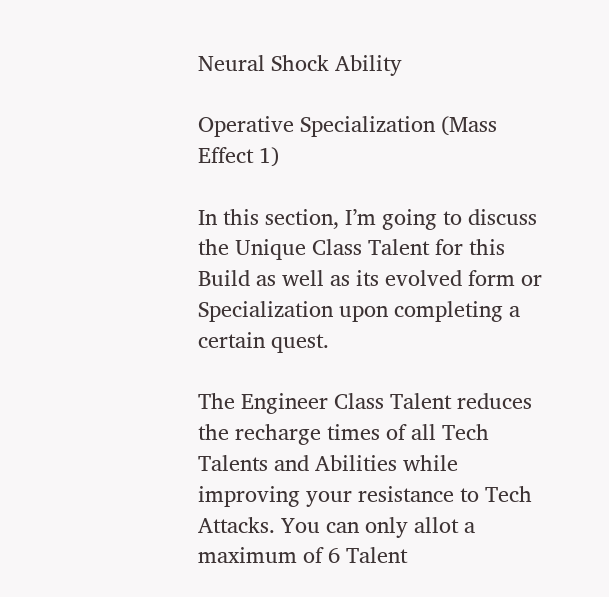Neural Shock Ability

Operative Specialization (Mass Effect 1)

In this section, I’m going to discuss the Unique Class Talent for this Build as well as its evolved form or Specialization upon completing a certain quest.

The Engineer Class Talent reduces the recharge times of all Tech Talents and Abilities while improving your resistance to Tech Attacks. You can only allot a maximum of 6 Talent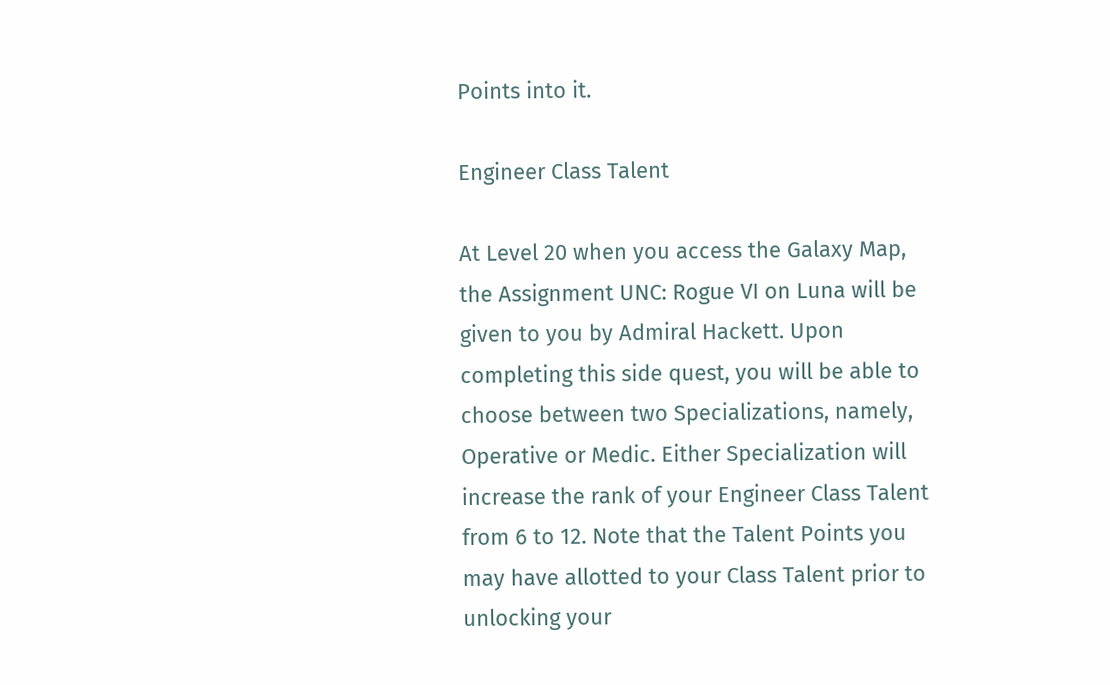Points into it.

Engineer Class Talent

At Level 20 when you access the Galaxy Map, the Assignment UNC: Rogue VI on Luna will be given to you by Admiral Hackett. Upon completing this side quest, you will be able to choose between two Specializations, namely, Operative or Medic. Either Specialization will increase the rank of your Engineer Class Talent from 6 to 12. Note that the Talent Points you may have allotted to your Class Talent prior to unlocking your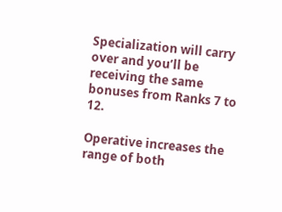Specialization will carry over and you’ll be receiving the same bonuses from Ranks 7 to 12.

Operative increases the range of both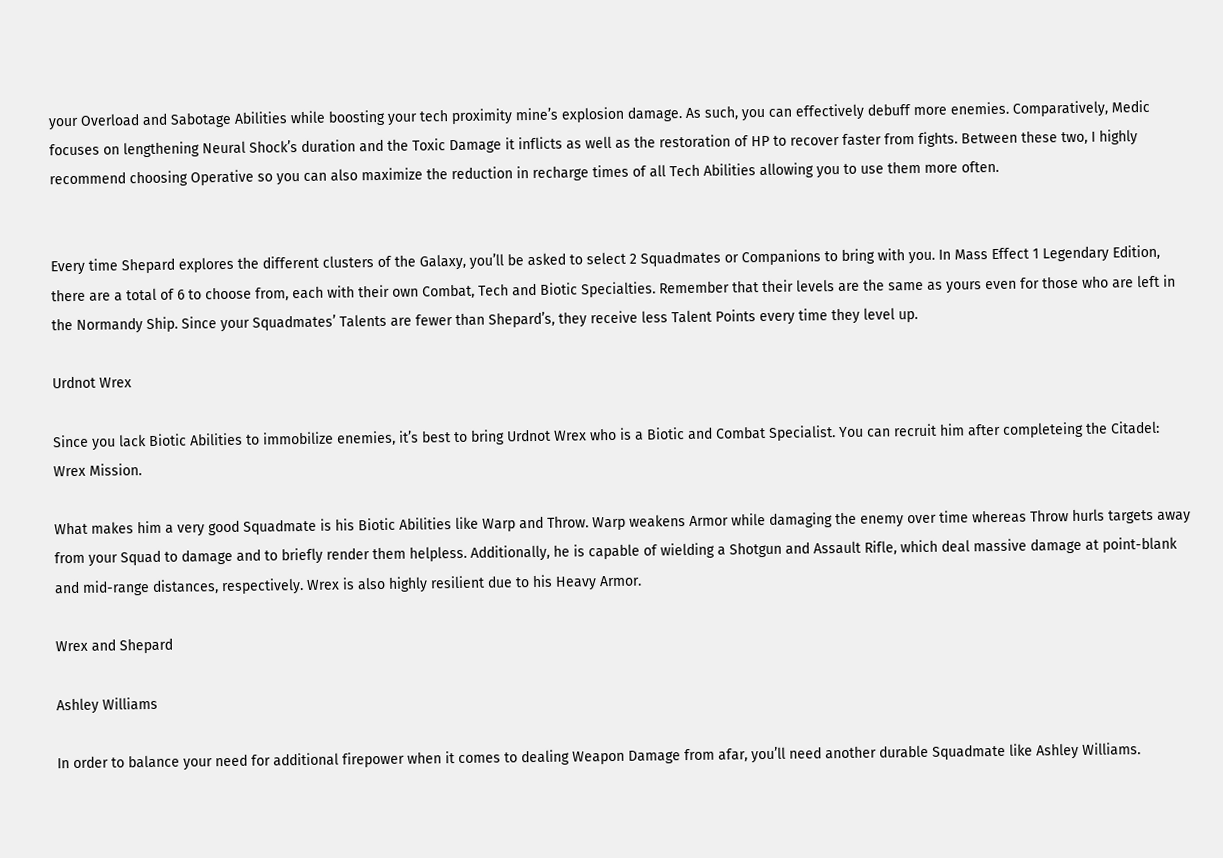your Overload and Sabotage Abilities while boosting your tech proximity mine’s explosion damage. As such, you can effectively debuff more enemies. Comparatively, Medic focuses on lengthening Neural Shock’s duration and the Toxic Damage it inflicts as well as the restoration of HP to recover faster from fights. Between these two, I highly recommend choosing Operative so you can also maximize the reduction in recharge times of all Tech Abilities allowing you to use them more often.


Every time Shepard explores the different clusters of the Galaxy, you’ll be asked to select 2 Squadmates or Companions to bring with you. In Mass Effect 1 Legendary Edition, there are a total of 6 to choose from, each with their own Combat, Tech and Biotic Specialties. Remember that their levels are the same as yours even for those who are left in the Normandy Ship. Since your Squadmates’ Talents are fewer than Shepard’s, they receive less Talent Points every time they level up.

Urdnot Wrex

Since you lack Biotic Abilities to immobilize enemies, it’s best to bring Urdnot Wrex who is a Biotic and Combat Specialist. You can recruit him after completeing the Citadel: Wrex Mission.

What makes him a very good Squadmate is his Biotic Abilities like Warp and Throw. Warp weakens Armor while damaging the enemy over time whereas Throw hurls targets away from your Squad to damage and to briefly render them helpless. Additionally, he is capable of wielding a Shotgun and Assault Rifle, which deal massive damage at point-blank and mid-range distances, respectively. Wrex is also highly resilient due to his Heavy Armor.

Wrex and Shepard

Ashley Williams

In order to balance your need for additional firepower when it comes to dealing Weapon Damage from afar, you’ll need another durable Squadmate like Ashley Williams.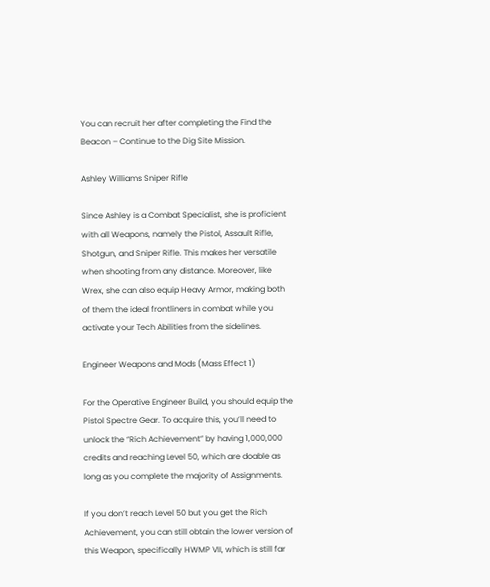You can recruit her after completing the Find the Beacon – Continue to the Dig Site Mission.

Ashley Williams Sniper Rifle

Since Ashley is a Combat Specialist, she is proficient with all Weapons, namely the Pistol, Assault Rifle, Shotgun, and Sniper Rifle. This makes her versatile when shooting from any distance. Moreover, like Wrex, she can also equip Heavy Armor, making both of them the ideal frontliners in combat while you activate your Tech Abilities from the sidelines.

Engineer Weapons and Mods (Mass Effect 1)

For the Operative Engineer Build, you should equip the Pistol Spectre Gear. To acquire this, you’ll need to unlock the “Rich Achievement” by having 1,000,000 credits and reaching Level 50, which are doable as long as you complete the majority of Assignments.

If you don’t reach Level 50 but you get the Rich Achievement, you can still obtain the lower version of this Weapon, specifically HWMP VII, which is still far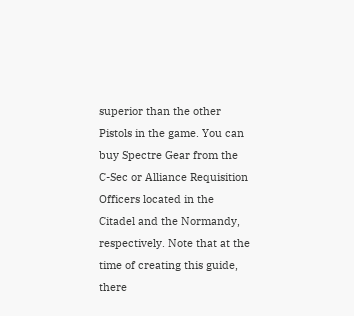superior than the other Pistols in the game. You can buy Spectre Gear from the C-Sec or Alliance Requisition Officers located in the Citadel and the Normandy, respectively. Note that at the time of creating this guide, there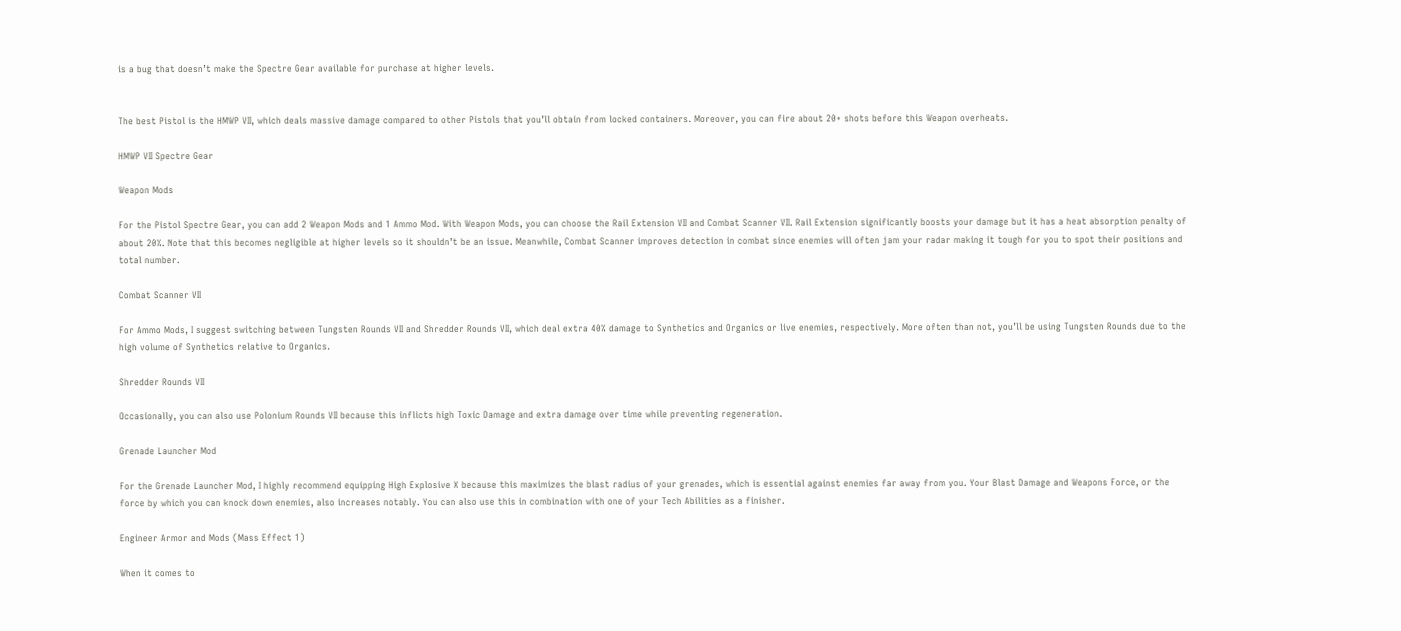is a bug that doesn’t make the Spectre Gear available for purchase at higher levels.


The best Pistol is the HMWP VII, which deals massive damage compared to other Pistols that you’ll obtain from locked containers. Moreover, you can fire about 20+ shots before this Weapon overheats.

HMWP VII Spectre Gear

Weapon Mods

For the Pistol Spectre Gear, you can add 2 Weapon Mods and 1 Ammo Mod. With Weapon Mods, you can choose the Rail Extension VII and Combat Scanner VII. Rail Extension significantly boosts your damage but it has a heat absorption penalty of about 20%. Note that this becomes negligible at higher levels so it shouldn’t be an issue. Meanwhile, Combat Scanner improves detection in combat since enemies will often jam your radar making it tough for you to spot their positions and total number.

Combat Scanner VII

For Ammo Mods, I suggest switching between Tungsten Rounds VII and Shredder Rounds VII, which deal extra 40% damage to Synthetics and Organics or live enemies, respectively. More often than not, you’ll be using Tungsten Rounds due to the high volume of Synthetics relative to Organics.

Shredder Rounds VII

Occasionally, you can also use Polonium Rounds VII because this inflicts high Toxic Damage and extra damage over time while preventing regeneration.

Grenade Launcher Mod

For the Grenade Launcher Mod, I highly recommend equipping High Explosive X because this maximizes the blast radius of your grenades, which is essential against enemies far away from you. Your Blast Damage and Weapons Force, or the force by which you can knock down enemies, also increases notably. You can also use this in combination with one of your Tech Abilities as a finisher.

Engineer Armor and Mods (Mass Effect 1)

When it comes to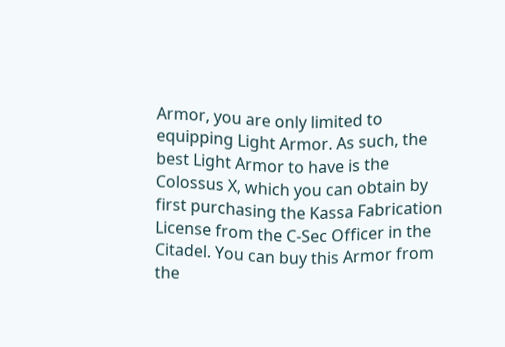Armor, you are only limited to equipping Light Armor. As such, the best Light Armor to have is the Colossus X, which you can obtain by first purchasing the Kassa Fabrication License from the C-Sec Officer in the Citadel. You can buy this Armor from the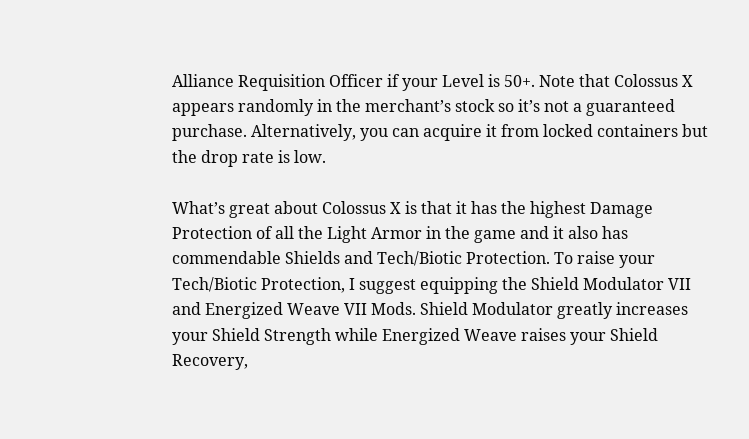Alliance Requisition Officer if your Level is 50+. Note that Colossus X appears randomly in the merchant’s stock so it’s not a guaranteed purchase. Alternatively, you can acquire it from locked containers but the drop rate is low.

What’s great about Colossus X is that it has the highest Damage Protection of all the Light Armor in the game and it also has commendable Shields and Tech/Biotic Protection. To raise your Tech/Biotic Protection, I suggest equipping the Shield Modulator VII and Energized Weave VII Mods. Shield Modulator greatly increases your Shield Strength while Energized Weave raises your Shield Recovery,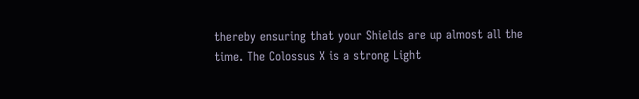thereby ensuring that your Shields are up almost all the time. The Colossus X is a strong Light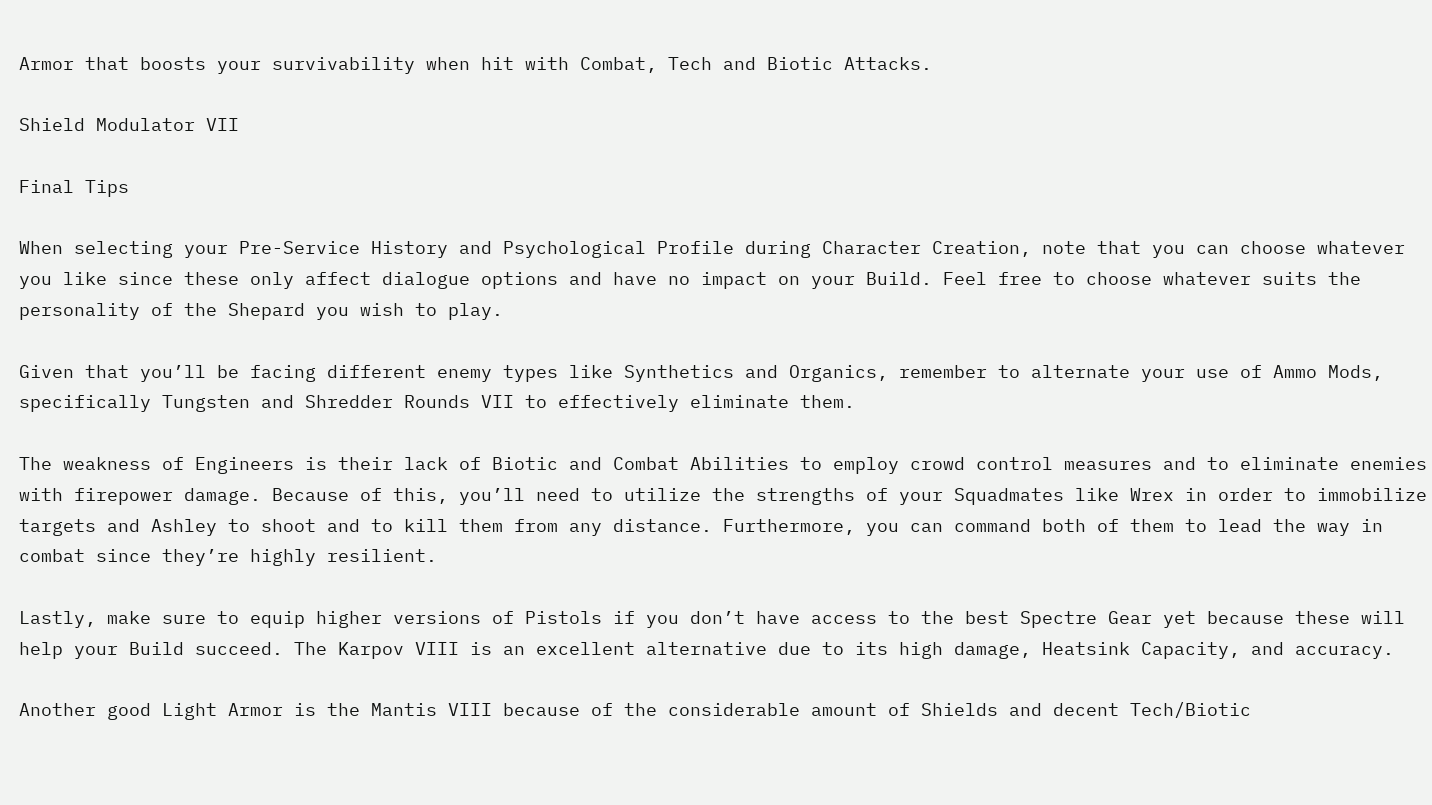Armor that boosts your survivability when hit with Combat, Tech and Biotic Attacks.

Shield Modulator VII

Final Tips

When selecting your Pre-Service History and Psychological Profile during Character Creation, note that you can choose whatever you like since these only affect dialogue options and have no impact on your Build. Feel free to choose whatever suits the personality of the Shepard you wish to play.

Given that you’ll be facing different enemy types like Synthetics and Organics, remember to alternate your use of Ammo Mods, specifically Tungsten and Shredder Rounds VII to effectively eliminate them.

The weakness of Engineers is their lack of Biotic and Combat Abilities to employ crowd control measures and to eliminate enemies with firepower damage. Because of this, you’ll need to utilize the strengths of your Squadmates like Wrex in order to immobilize targets and Ashley to shoot and to kill them from any distance. Furthermore, you can command both of them to lead the way in combat since they’re highly resilient.

Lastly, make sure to equip higher versions of Pistols if you don’t have access to the best Spectre Gear yet because these will help your Build succeed. The Karpov VIII is an excellent alternative due to its high damage, Heatsink Capacity, and accuracy.

Another good Light Armor is the Mantis VIII because of the considerable amount of Shields and decent Tech/Biotic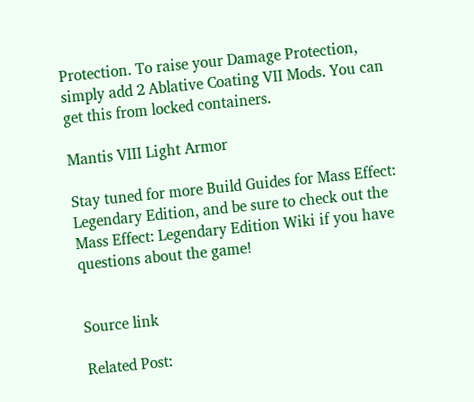Protection. To raise your Damage Protection, simply add 2 Ablative Coating VII Mods. You can get this from locked containers.

Mantis VIII Light Armor

Stay tuned for more Build Guides for Mass Effect: Legendary Edition, and be sure to check out the Mass Effect: Legendary Edition Wiki if you have questions about the game!


Source link

Related Post: